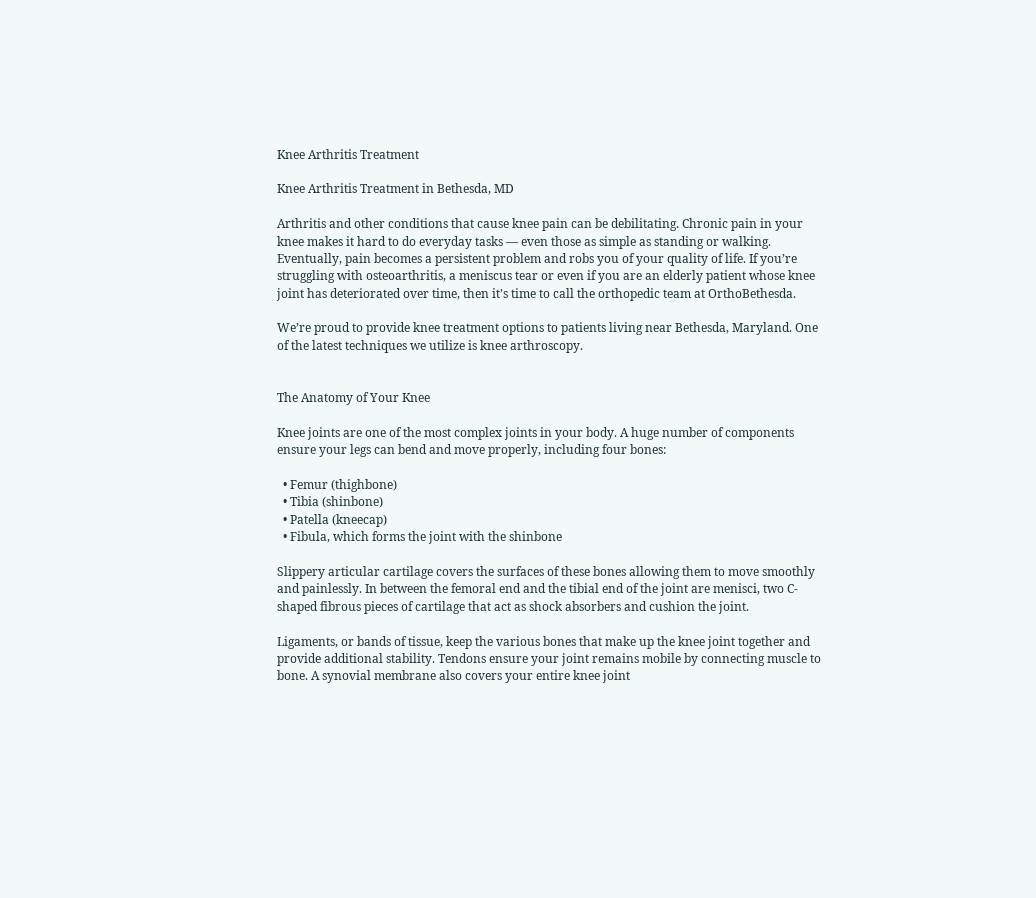Knee Arthritis Treatment

Knee Arthritis Treatment in Bethesda, MD

Arthritis and other conditions that cause knee pain can be debilitating. Chronic pain in your knee makes it hard to do everyday tasks — even those as simple as standing or walking. Eventually, pain becomes a persistent problem and robs you of your quality of life. If you’re struggling with osteoarthritis, a meniscus tear or even if you are an elderly patient whose knee joint has deteriorated over time, then it’s time to call the orthopedic team at OrthoBethesda.

We’re proud to provide knee treatment options to patients living near Bethesda, Maryland. One of the latest techniques we utilize is knee arthroscopy.


The Anatomy of Your Knee

Knee joints are one of the most complex joints in your body. A huge number of components ensure your legs can bend and move properly, including four bones:

  • Femur (thighbone)
  • Tibia (shinbone)
  • Patella (kneecap)
  • Fibula, which forms the joint with the shinbone

Slippery articular cartilage covers the surfaces of these bones allowing them to move smoothly and painlessly. In between the femoral end and the tibial end of the joint are menisci, two C-shaped fibrous pieces of cartilage that act as shock absorbers and cushion the joint.

Ligaments, or bands of tissue, keep the various bones that make up the knee joint together and provide additional stability. Tendons ensure your joint remains mobile by connecting muscle to bone. A synovial membrane also covers your entire knee joint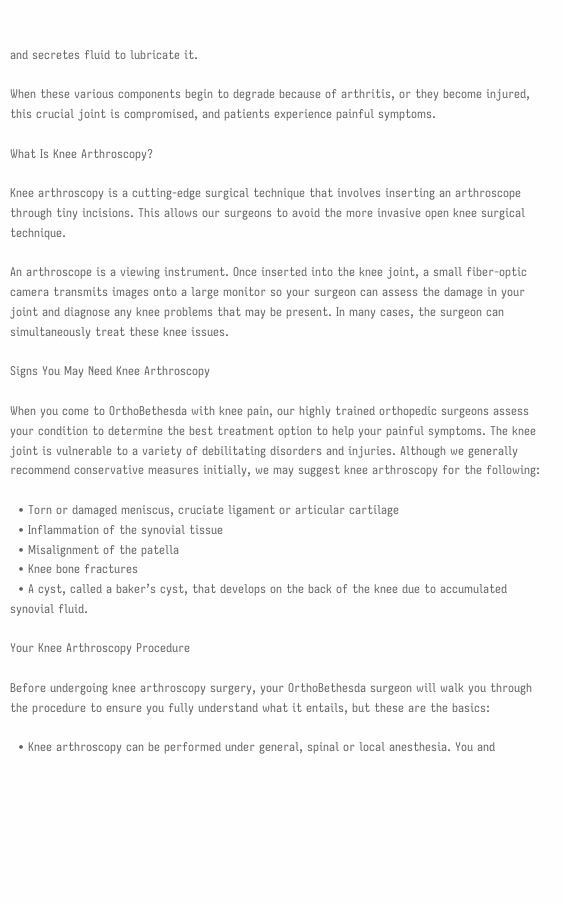and secretes fluid to lubricate it.

When these various components begin to degrade because of arthritis, or they become injured, this crucial joint is compromised, and patients experience painful symptoms.

What Is Knee Arthroscopy?

Knee arthroscopy is a cutting-edge surgical technique that involves inserting an arthroscope through tiny incisions. This allows our surgeons to avoid the more invasive open knee surgical technique.

An arthroscope is a viewing instrument. Once inserted into the knee joint, a small fiber-optic camera transmits images onto a large monitor so your surgeon can assess the damage in your joint and diagnose any knee problems that may be present. In many cases, the surgeon can simultaneously treat these knee issues.

Signs You May Need Knee Arthroscopy

When you come to OrthoBethesda with knee pain, our highly trained orthopedic surgeons assess your condition to determine the best treatment option to help your painful symptoms. The knee joint is vulnerable to a variety of debilitating disorders and injuries. Although we generally recommend conservative measures initially, we may suggest knee arthroscopy for the following:

  • Torn or damaged meniscus, cruciate ligament or articular cartilage
  • Inflammation of the synovial tissue
  • Misalignment of the patella
  • Knee bone fractures
  • A cyst, called a baker’s cyst, that develops on the back of the knee due to accumulated synovial fluid.

Your Knee Arthroscopy Procedure

Before undergoing knee arthroscopy surgery, your OrthoBethesda surgeon will walk you through the procedure to ensure you fully understand what it entails, but these are the basics:

  • Knee arthroscopy can be performed under general, spinal or local anesthesia. You and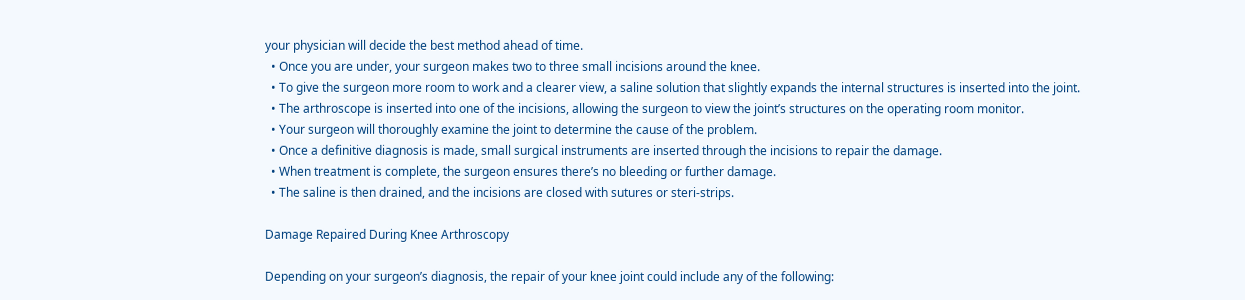your physician will decide the best method ahead of time.
  • Once you are under, your surgeon makes two to three small incisions around the knee.
  • To give the surgeon more room to work and a clearer view, a saline solution that slightly expands the internal structures is inserted into the joint.
  • The arthroscope is inserted into one of the incisions, allowing the surgeon to view the joint’s structures on the operating room monitor.
  • Your surgeon will thoroughly examine the joint to determine the cause of the problem.
  • Once a definitive diagnosis is made, small surgical instruments are inserted through the incisions to repair the damage.
  • When treatment is complete, the surgeon ensures there’s no bleeding or further damage.
  • The saline is then drained, and the incisions are closed with sutures or steri-strips.

Damage Repaired During Knee Arthroscopy

Depending on your surgeon’s diagnosis, the repair of your knee joint could include any of the following: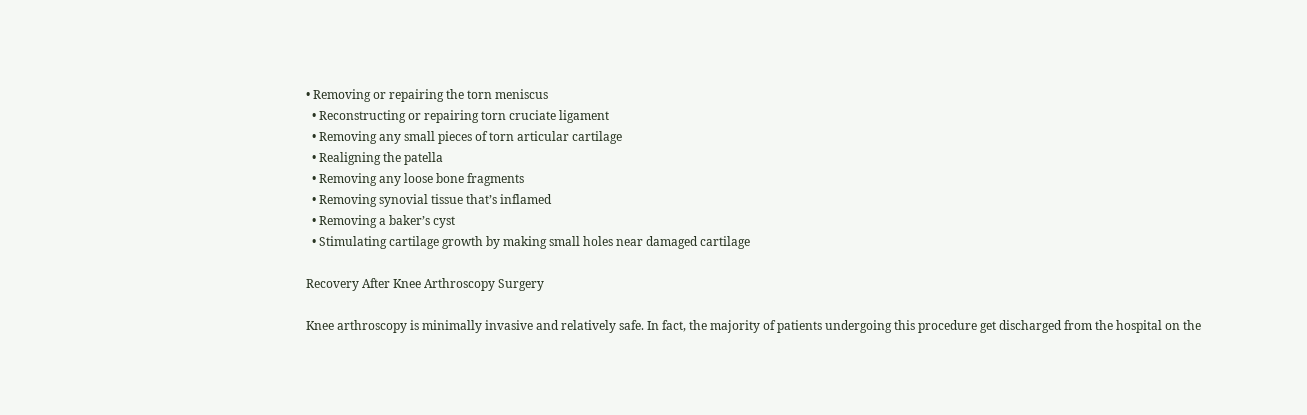• Removing or repairing the torn meniscus
  • Reconstructing or repairing torn cruciate ligament
  • Removing any small pieces of torn articular cartilage
  • Realigning the patella
  • Removing any loose bone fragments
  • Removing synovial tissue that’s inflamed
  • Removing a baker’s cyst
  • Stimulating cartilage growth by making small holes near damaged cartilage

Recovery After Knee Arthroscopy Surgery

Knee arthroscopy is minimally invasive and relatively safe. In fact, the majority of patients undergoing this procedure get discharged from the hospital on the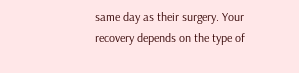same day as their surgery. Your recovery depends on the type of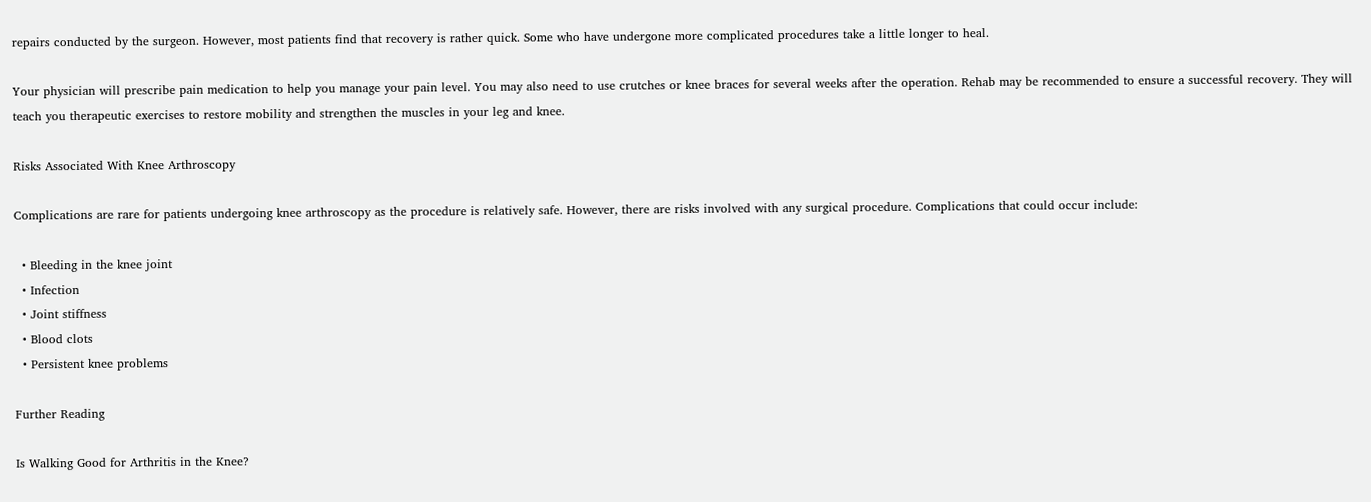repairs conducted by the surgeon. However, most patients find that recovery is rather quick. Some who have undergone more complicated procedures take a little longer to heal.

Your physician will prescribe pain medication to help you manage your pain level. You may also need to use crutches or knee braces for several weeks after the operation. Rehab may be recommended to ensure a successful recovery. They will teach you therapeutic exercises to restore mobility and strengthen the muscles in your leg and knee.

Risks Associated With Knee Arthroscopy

Complications are rare for patients undergoing knee arthroscopy as the procedure is relatively safe. However, there are risks involved with any surgical procedure. Complications that could occur include:

  • Bleeding in the knee joint
  • Infection
  • Joint stiffness
  • Blood clots
  • Persistent knee problems

Further Reading

Is Walking Good for Arthritis in the Knee?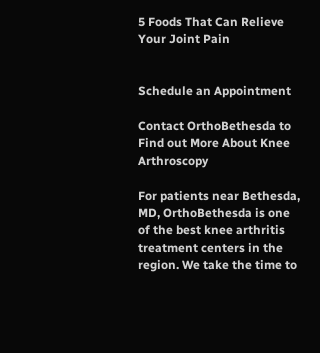5 Foods That Can Relieve Your Joint Pain


Schedule an Appointment

Contact OrthoBethesda to Find out More About Knee Arthroscopy

For patients near Bethesda, MD, OrthoBethesda is one of the best knee arthritis treatment centers in the region. We take the time to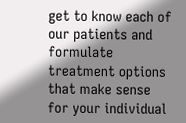get to know each of our patients and formulate treatment options that make sense for your individual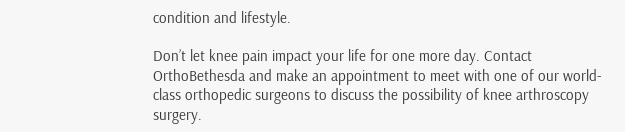condition and lifestyle.

Don’t let knee pain impact your life for one more day. Contact OrthoBethesda and make an appointment to meet with one of our world-class orthopedic surgeons to discuss the possibility of knee arthroscopy surgery.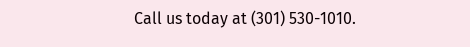Call us today at (301) 530-1010.